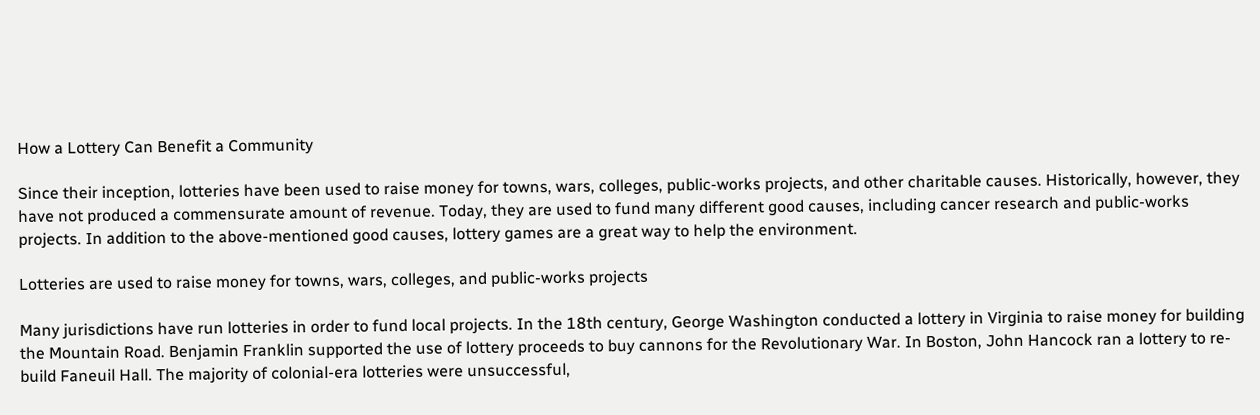How a Lottery Can Benefit a Community

Since their inception, lotteries have been used to raise money for towns, wars, colleges, public-works projects, and other charitable causes. Historically, however, they have not produced a commensurate amount of revenue. Today, they are used to fund many different good causes, including cancer research and public-works projects. In addition to the above-mentioned good causes, lottery games are a great way to help the environment.

Lotteries are used to raise money for towns, wars, colleges, and public-works projects

Many jurisdictions have run lotteries in order to fund local projects. In the 18th century, George Washington conducted a lottery in Virginia to raise money for building the Mountain Road. Benjamin Franklin supported the use of lottery proceeds to buy cannons for the Revolutionary War. In Boston, John Hancock ran a lottery to re-build Faneuil Hall. The majority of colonial-era lotteries were unsuccessful,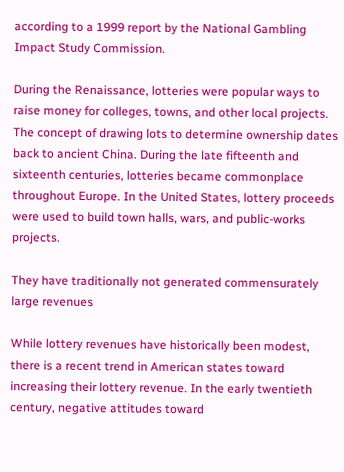according to a 1999 report by the National Gambling Impact Study Commission.

During the Renaissance, lotteries were popular ways to raise money for colleges, towns, and other local projects. The concept of drawing lots to determine ownership dates back to ancient China. During the late fifteenth and sixteenth centuries, lotteries became commonplace throughout Europe. In the United States, lottery proceeds were used to build town halls, wars, and public-works projects.

They have traditionally not generated commensurately large revenues

While lottery revenues have historically been modest, there is a recent trend in American states toward increasing their lottery revenue. In the early twentieth century, negative attitudes toward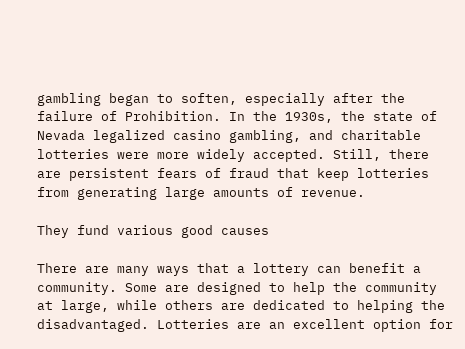gambling began to soften, especially after the failure of Prohibition. In the 1930s, the state of Nevada legalized casino gambling, and charitable lotteries were more widely accepted. Still, there are persistent fears of fraud that keep lotteries from generating large amounts of revenue.

They fund various good causes

There are many ways that a lottery can benefit a community. Some are designed to help the community at large, while others are dedicated to helping the disadvantaged. Lotteries are an excellent option for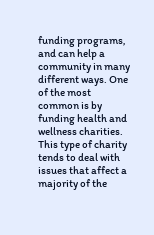funding programs, and can help a community in many different ways. One of the most common is by funding health and wellness charities. This type of charity tends to deal with issues that affect a majority of the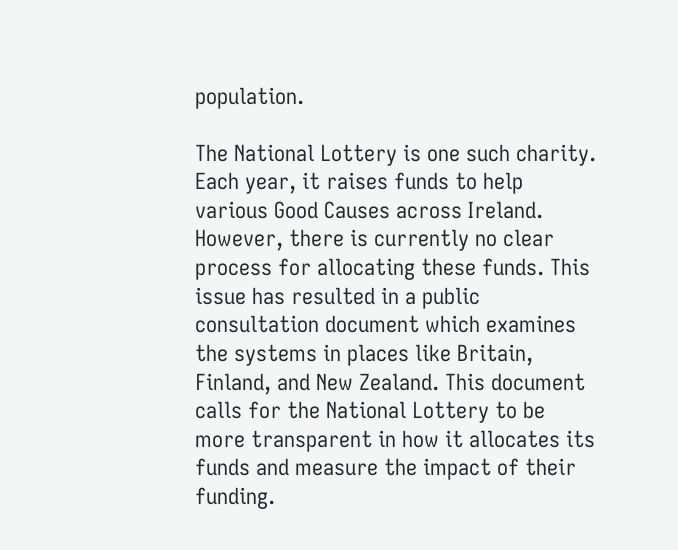population.

The National Lottery is one such charity. Each year, it raises funds to help various Good Causes across Ireland. However, there is currently no clear process for allocating these funds. This issue has resulted in a public consultation document which examines the systems in places like Britain, Finland, and New Zealand. This document calls for the National Lottery to be more transparent in how it allocates its funds and measure the impact of their funding.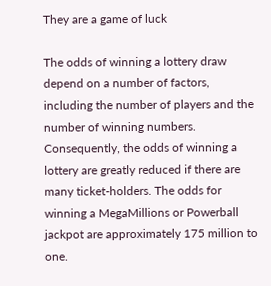They are a game of luck

The odds of winning a lottery draw depend on a number of factors, including the number of players and the number of winning numbers. Consequently, the odds of winning a lottery are greatly reduced if there are many ticket-holders. The odds for winning a MegaMillions or Powerball jackpot are approximately 175 million to one.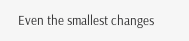Even the smallest changes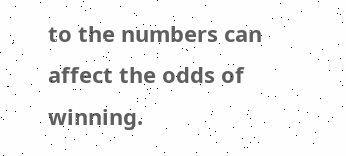to the numbers can affect the odds of winning.